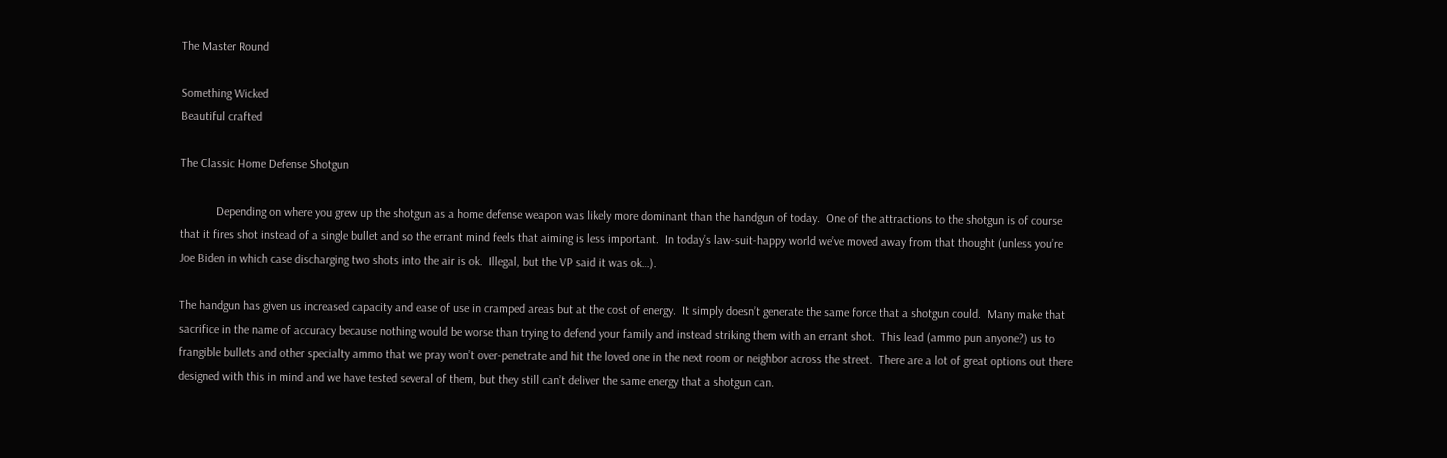The Master Round

Something Wicked
Beautiful crafted

The Classic Home Defense Shotgun

            Depending on where you grew up the shotgun as a home defense weapon was likely more dominant than the handgun of today.  One of the attractions to the shotgun is of course that it fires shot instead of a single bullet and so the errant mind feels that aiming is less important.  In today’s law-suit-happy world we’ve moved away from that thought (unless you’re Joe Biden in which case discharging two shots into the air is ok.  Illegal, but the VP said it was ok…).

The handgun has given us increased capacity and ease of use in cramped areas but at the cost of energy.  It simply doesn’t generate the same force that a shotgun could.  Many make that sacrifice in the name of accuracy because nothing would be worse than trying to defend your family and instead striking them with an errant shot.  This lead (ammo pun anyone?) us to frangible bullets and other specialty ammo that we pray won’t over-penetrate and hit the loved one in the next room or neighbor across the street.  There are a lot of great options out there designed with this in mind and we have tested several of them, but they still can’t deliver the same energy that a shotgun can.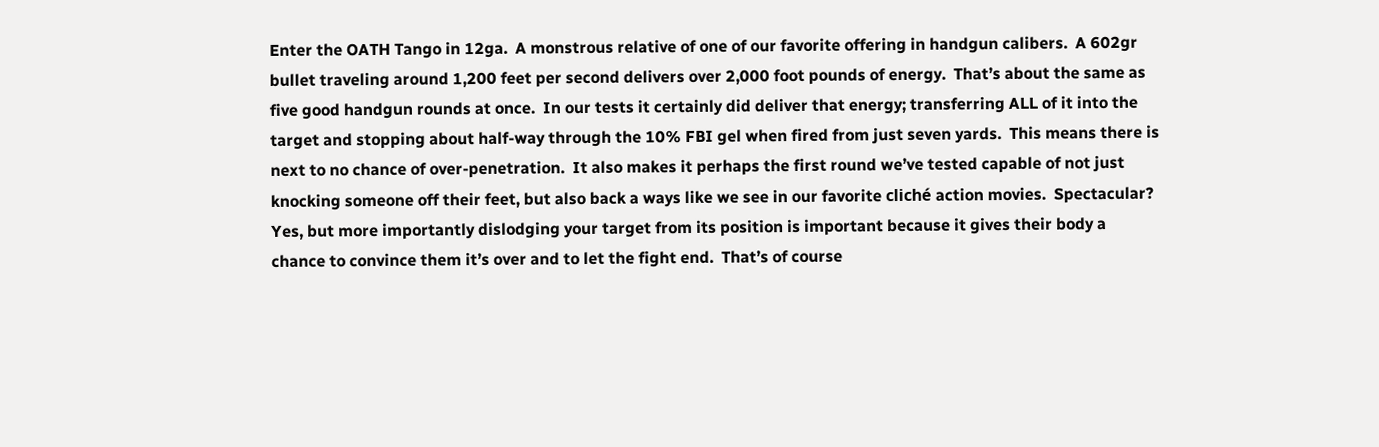Enter the OATH Tango in 12ga.  A monstrous relative of one of our favorite offering in handgun calibers.  A 602gr bullet traveling around 1,200 feet per second delivers over 2,000 foot pounds of energy.  That’s about the same as five good handgun rounds at once.  In our tests it certainly did deliver that energy; transferring ALL of it into the target and stopping about half-way through the 10% FBI gel when fired from just seven yards.  This means there is next to no chance of over-penetration.  It also makes it perhaps the first round we’ve tested capable of not just knocking someone off their feet, but also back a ways like we see in our favorite cliché action movies.  Spectacular? Yes, but more importantly dislodging your target from its position is important because it gives their body a chance to convince them it’s over and to let the fight end.  That’s of course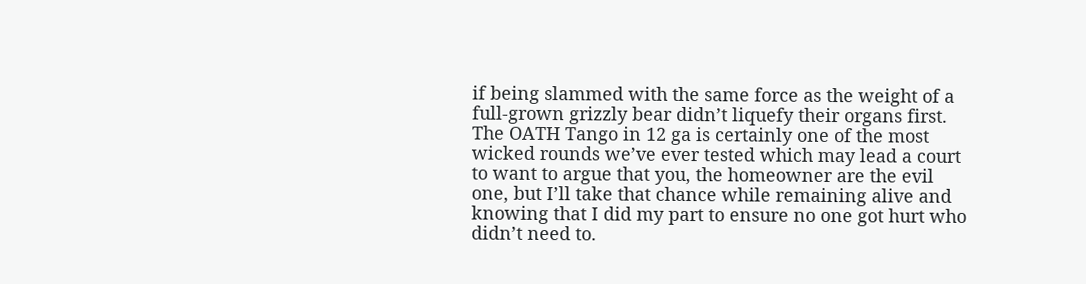if being slammed with the same force as the weight of a full-grown grizzly bear didn’t liquefy their organs first.  The OATH Tango in 12 ga is certainly one of the most wicked rounds we’ve ever tested which may lead a court to want to argue that you, the homeowner are the evil one, but I’ll take that chance while remaining alive and knowing that I did my part to ensure no one got hurt who didn’t need to.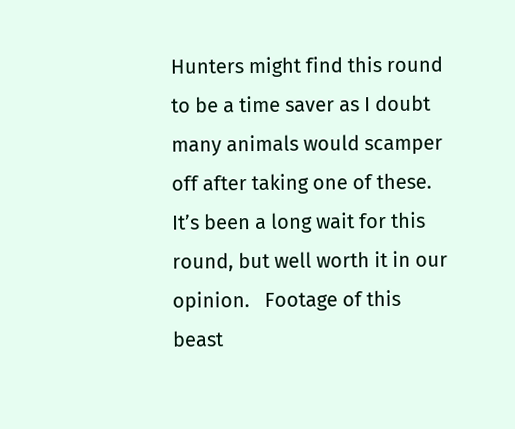Hunters might find this round to be a time saver as I doubt many animals would scamper off after taking one of these.  It’s been a long wait for this round, but well worth it in our opinion.   Footage of this beast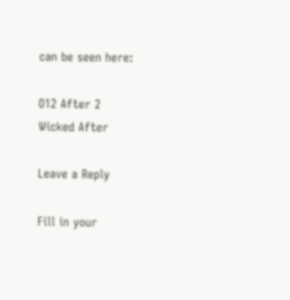can be seen here:

O12 After 2
Wicked After

Leave a Reply

Fill in your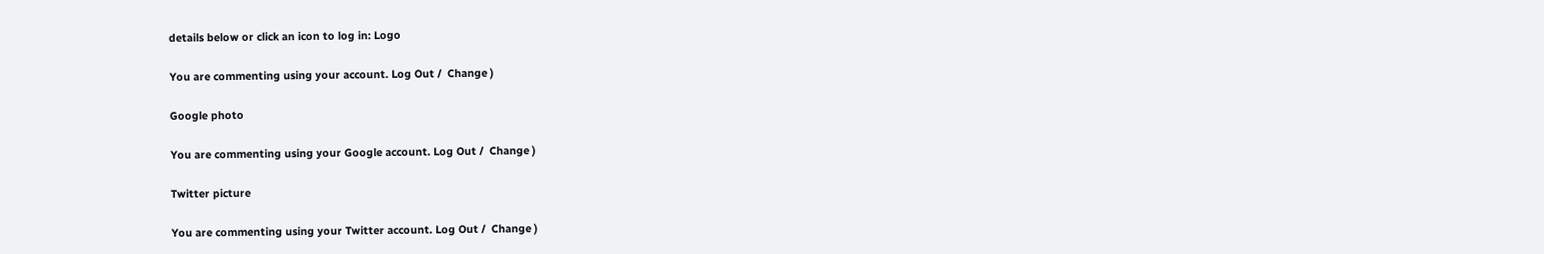details below or click an icon to log in: Logo

You are commenting using your account. Log Out /  Change )

Google photo

You are commenting using your Google account. Log Out /  Change )

Twitter picture

You are commenting using your Twitter account. Log Out /  Change )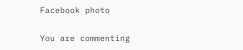Facebook photo

You are commenting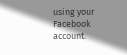using your Facebook account.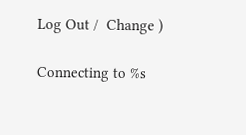Log Out /  Change )

Connecting to %s